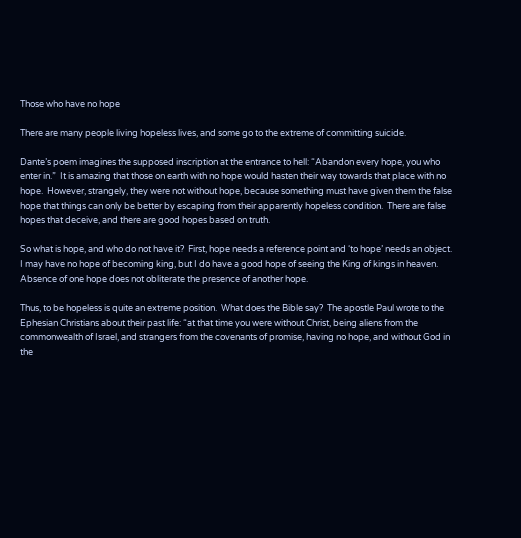Those who have no hope

There are many people living hopeless lives, and some go to the extreme of committing suicide.

Dante’s poem imagines the supposed inscription at the entrance to hell: “Abandon every hope, you who enter in.”  It is amazing that those on earth with no hope would hasten their way towards that place with no hope.  However, strangely, they were not without hope, because something must have given them the false hope that things can only be better by escaping from their apparently hopeless condition.  There are false hopes that deceive, and there are good hopes based on truth.

So what is hope, and who do not have it?  First, hope needs a reference point and ‘to hope’ needs an object.  I may have no hope of becoming king, but I do have a good hope of seeing the King of kings in heaven.   Absence of one hope does not obliterate the presence of another hope.

Thus, to be hopeless is quite an extreme position.  What does the Bible say?  The apostle Paul wrote to the Ephesian Christians about their past life: “at that time you were without Christ, being aliens from the commonwealth of Israel, and strangers from the covenants of promise, having no hope, and without God in the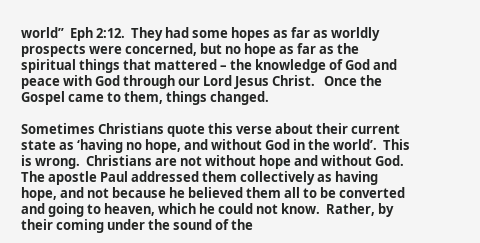world”  Eph 2:12.  They had some hopes as far as worldly prospects were concerned, but no hope as far as the spiritual things that mattered – the knowledge of God and peace with God through our Lord Jesus Christ.   Once the Gospel came to them, things changed.

Sometimes Christians quote this verse about their current state as ‘having no hope, and without God in the world’.  This is wrong.  Christians are not without hope and without God.  The apostle Paul addressed them collectively as having hope, and not because he believed them all to be converted and going to heaven, which he could not know.  Rather, by their coming under the sound of the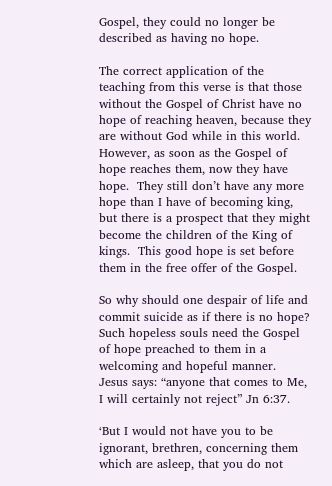Gospel, they could no longer be described as having no hope.

The correct application of the teaching from this verse is that those without the Gospel of Christ have no hope of reaching heaven, because they are without God while in this world.   However, as soon as the Gospel of hope reaches them, now they have hope.  They still don’t have any more hope than I have of becoming king, but there is a prospect that they might become the children of the King of kings.  This good hope is set before them in the free offer of the Gospel.

So why should one despair of life and commit suicide as if there is no hope?  Such hopeless souls need the Gospel of hope preached to them in a welcoming and hopeful manner.  Jesus says: “anyone that comes to Me, I will certainly not reject” Jn 6:37.

‘But I would not have you to be ignorant, brethren, concerning them which are asleep, that you do not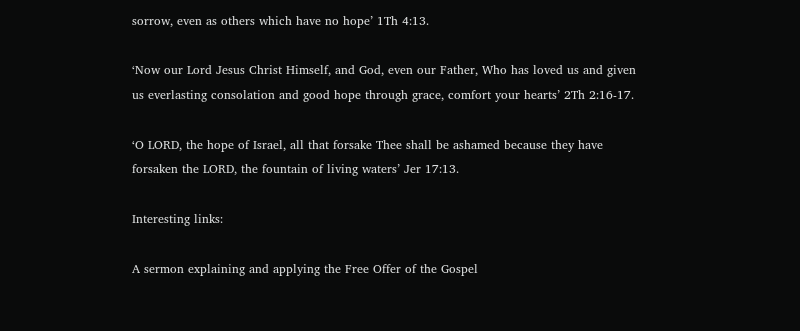sorrow, even as others which have no hope’ 1Th 4:13.

‘Now our Lord Jesus Christ Himself, and God, even our Father, Who has loved us and given us everlasting consolation and good hope through grace, comfort your hearts’ 2Th 2:16-17.

‘O LORD, the hope of Israel, all that forsake Thee shall be ashamed because they have forsaken the LORD, the fountain of living waters’ Jer 17:13.

Interesting links:

A sermon explaining and applying the Free Offer of the Gospel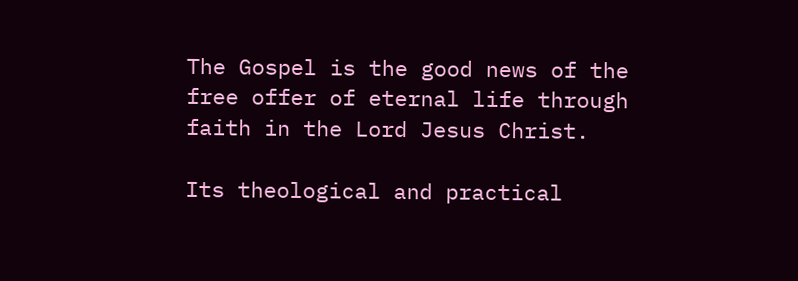The Gospel is the good news of the free offer of eternal life through faith in the Lord Jesus Christ.

Its theological and practical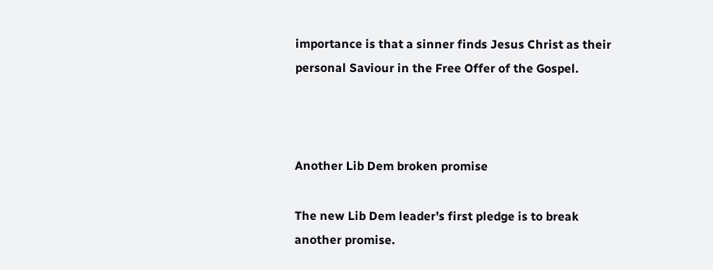importance is that a sinner finds Jesus Christ as their personal Saviour in the Free Offer of the Gospel.



Another Lib Dem broken promise

The new Lib Dem leader’s first pledge is to break another promise.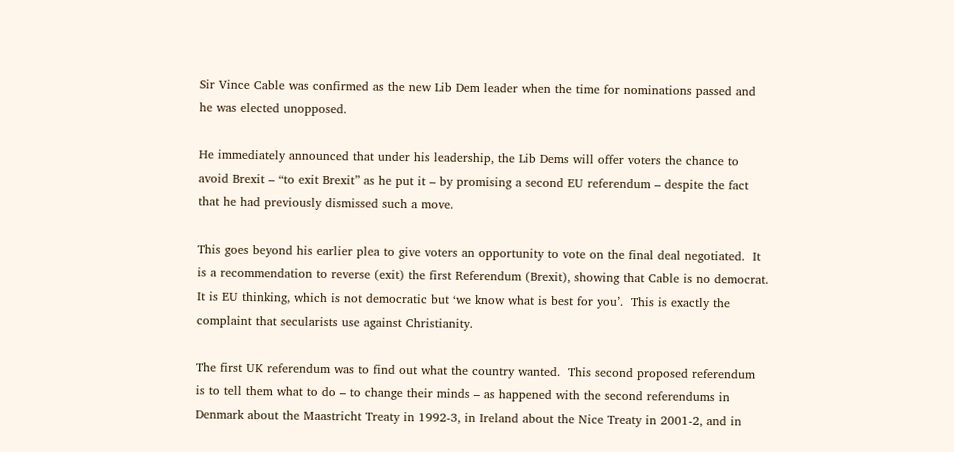Sir Vince Cable was confirmed as the new Lib Dem leader when the time for nominations passed and he was elected unopposed.

He immediately announced that under his leadership, the Lib Dems will offer voters the chance to avoid Brexit – “to exit Brexit” as he put it – by promising a second EU referendum – despite the fact that he had previously dismissed such a move.

This goes beyond his earlier plea to give voters an opportunity to vote on the final deal negotiated.  It is a recommendation to reverse (exit) the first Referendum (Brexit), showing that Cable is no democrat.   It is EU thinking, which is not democratic but ‘we know what is best for you’.  This is exactly the complaint that secularists use against Christianity.

The first UK referendum was to find out what the country wanted.  This second proposed referendum is to tell them what to do – to change their minds – as happened with the second referendums in Denmark about the Maastricht Treaty in 1992-3, in Ireland about the Nice Treaty in 2001-2, and in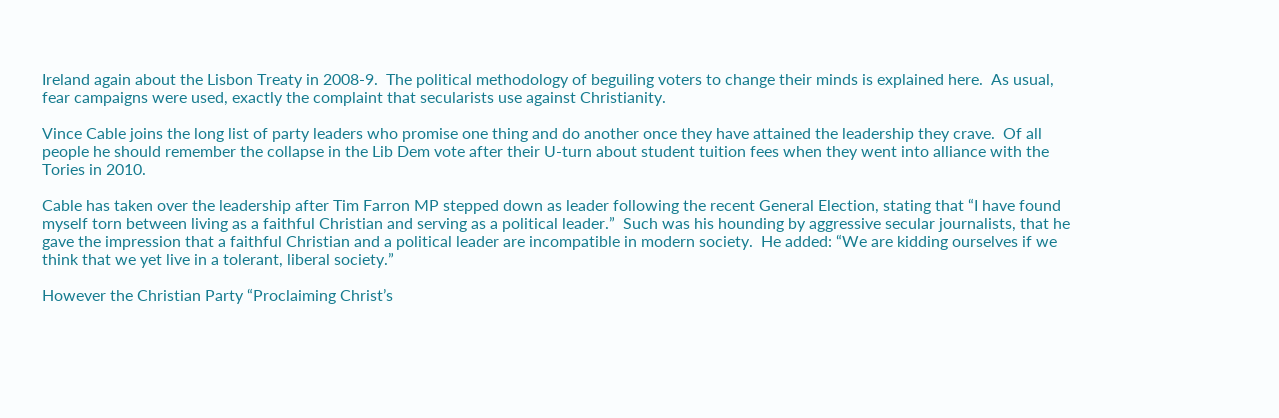Ireland again about the Lisbon Treaty in 2008-9.  The political methodology of beguiling voters to change their minds is explained here.  As usual, fear campaigns were used, exactly the complaint that secularists use against Christianity.

Vince Cable joins the long list of party leaders who promise one thing and do another once they have attained the leadership they crave.  Of all people he should remember the collapse in the Lib Dem vote after their U-turn about student tuition fees when they went into alliance with the Tories in 2010.

Cable has taken over the leadership after Tim Farron MP stepped down as leader following the recent General Election, stating that “I have found myself torn between living as a faithful Christian and serving as a political leader.”  Such was his hounding by aggressive secular journalists, that he gave the impression that a faithful Christian and a political leader are incompatible in modern society.  He added: “We are kidding ourselves if we think that we yet live in a tolerant, liberal society.”

However the Christian Party “Proclaiming Christ’s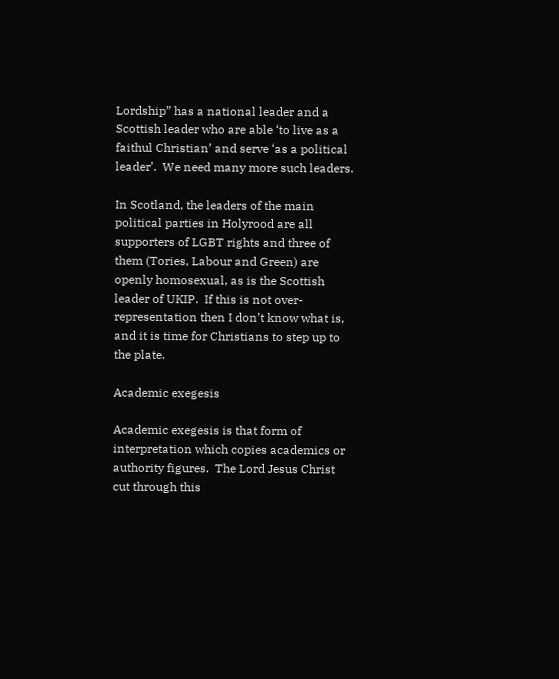Lordship” has a national leader and a Scottish leader who are able ‘to live as a faithul Christian’ and serve ‘as a political leader’.  We need many more such leaders.

In Scotland, the leaders of the main political parties in Holyrood are all supporters of LGBT rights and three of them (Tories, Labour and Green) are openly homosexual, as is the Scottish leader of UKIP.  If this is not over-representation then I don’t know what is, and it is time for Christians to step up to the plate.

Academic exegesis

Academic exegesis is that form of interpretation which copies academics or authority figures.  The Lord Jesus Christ cut through this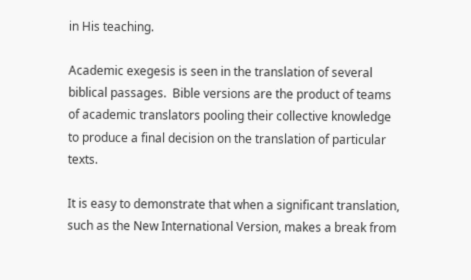in His teaching.

Academic exegesis is seen in the translation of several biblical passages.  Bible versions are the product of teams of academic translators pooling their collective knowledge to produce a final decision on the translation of particular texts.

It is easy to demonstrate that when a significant translation, such as the New International Version, makes a break from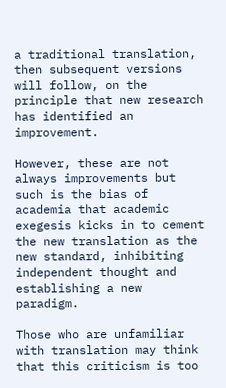a traditional translation, then subsequent versions will follow, on the principle that new research has identified an improvement.

However, these are not always improvements but such is the bias of academia that academic exegesis kicks in to cement the new translation as the new standard, inhibiting independent thought and establishing a new paradigm.

Those who are unfamiliar with translation may think that this criticism is too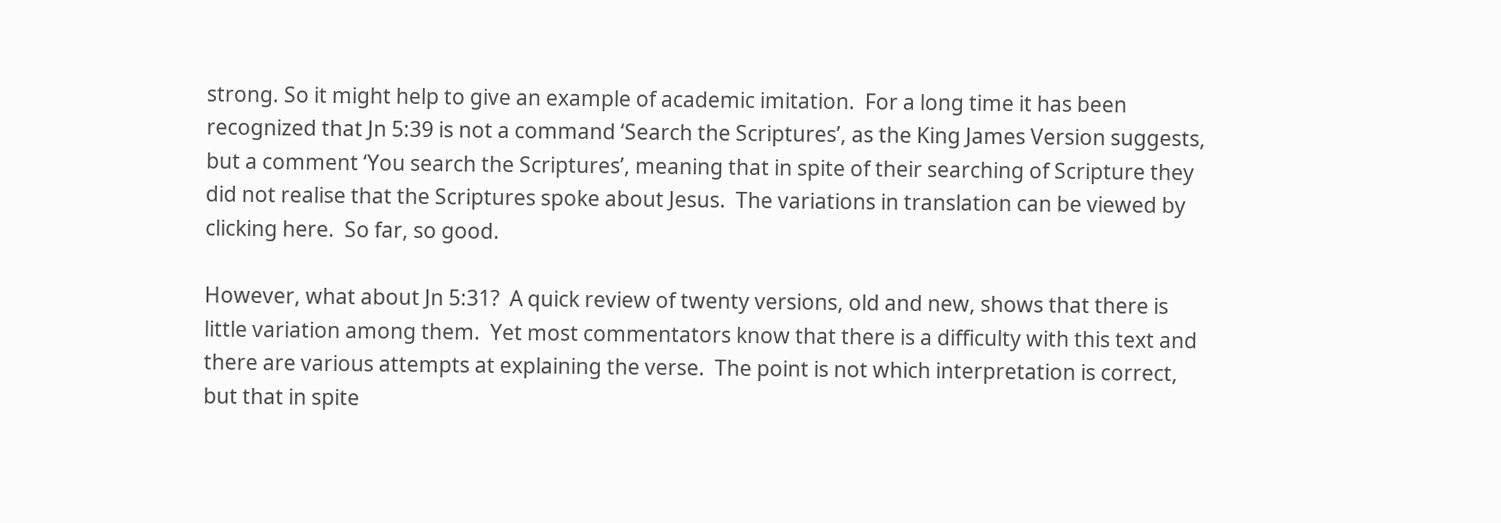strong. So it might help to give an example of academic imitation.  For a long time it has been recognized that Jn 5:39 is not a command ‘Search the Scriptures’, as the King James Version suggests, but a comment ‘You search the Scriptures’, meaning that in spite of their searching of Scripture they did not realise that the Scriptures spoke about Jesus.  The variations in translation can be viewed by clicking here.  So far, so good.

However, what about Jn 5:31?  A quick review of twenty versions, old and new, shows that there is little variation among them.  Yet most commentators know that there is a difficulty with this text and there are various attempts at explaining the verse.  The point is not which interpretation is correct, but that in spite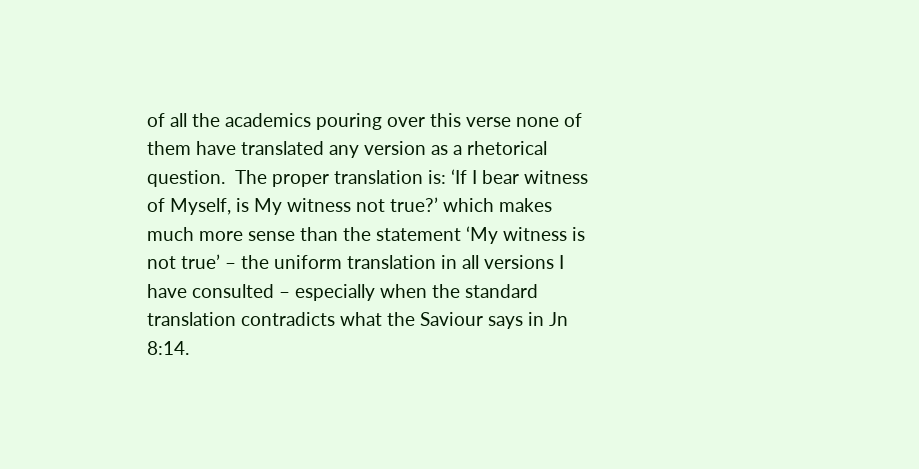of all the academics pouring over this verse none of them have translated any version as a rhetorical question.  The proper translation is: ‘If I bear witness of Myself, is My witness not true?’ which makes much more sense than the statement ‘My witness is not true’ – the uniform translation in all versions I have consulted – especially when the standard translation contradicts what the Saviour says in Jn 8:14.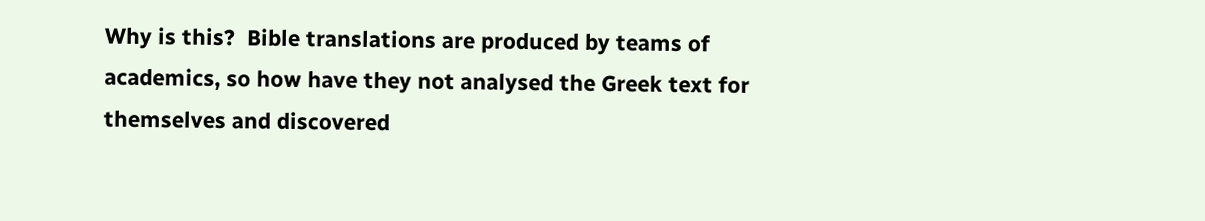Why is this?  Bible translations are produced by teams of academics, so how have they not analysed the Greek text for themselves and discovered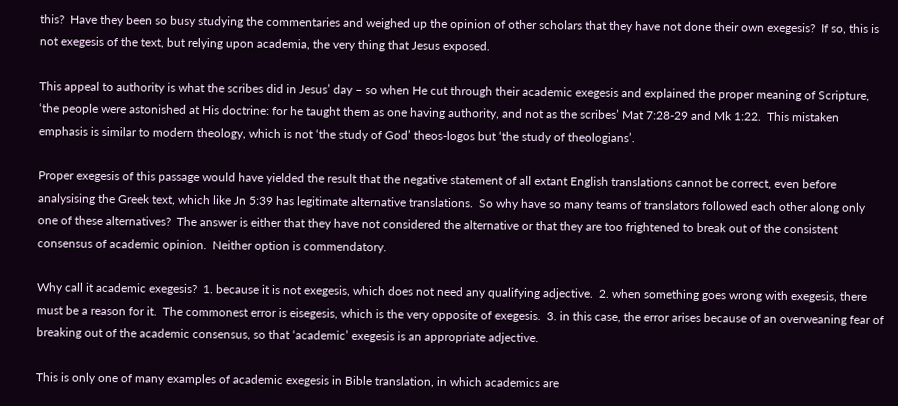this?  Have they been so busy studying the commentaries and weighed up the opinion of other scholars that they have not done their own exegesis?  If so, this is not exegesis of the text, but relying upon academia, the very thing that Jesus exposed.

This appeal to authority is what the scribes did in Jesus’ day – so when He cut through their academic exegesis and explained the proper meaning of Scripture, ‘the people were astonished at His doctrine: for he taught them as one having authority, and not as the scribes’ Mat 7:28-29 and Mk 1:22.  This mistaken emphasis is similar to modern theology, which is not ‘the study of God’ theos-logos but ‘the study of theologians’.

Proper exegesis of this passage would have yielded the result that the negative statement of all extant English translations cannot be correct, even before analysising the Greek text, which like Jn 5:39 has legitimate alternative translations.  So why have so many teams of translators followed each other along only one of these alternatives?  The answer is either that they have not considered the alternative or that they are too frightened to break out of the consistent consensus of academic opinion.  Neither option is commendatory.

Why call it academic exegesis?  1. because it is not exegesis, which does not need any qualifying adjective.  2. when something goes wrong with exegesis, there must be a reason for it.  The commonest error is eisegesis, which is the very opposite of exegesis.  3. in this case, the error arises because of an overweaning fear of breaking out of the academic consensus, so that ‘academic’ exegesis is an appropriate adjective.

This is only one of many examples of academic exegesis in Bible translation, in which academics are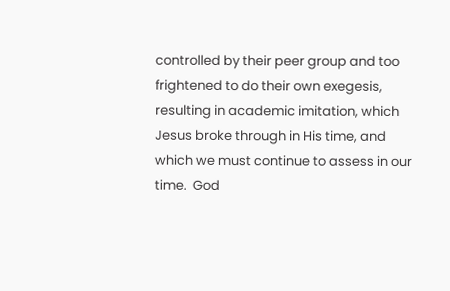controlled by their peer group and too frightened to do their own exegesis, resulting in academic imitation, which Jesus broke through in His time, and which we must continue to assess in our time.  God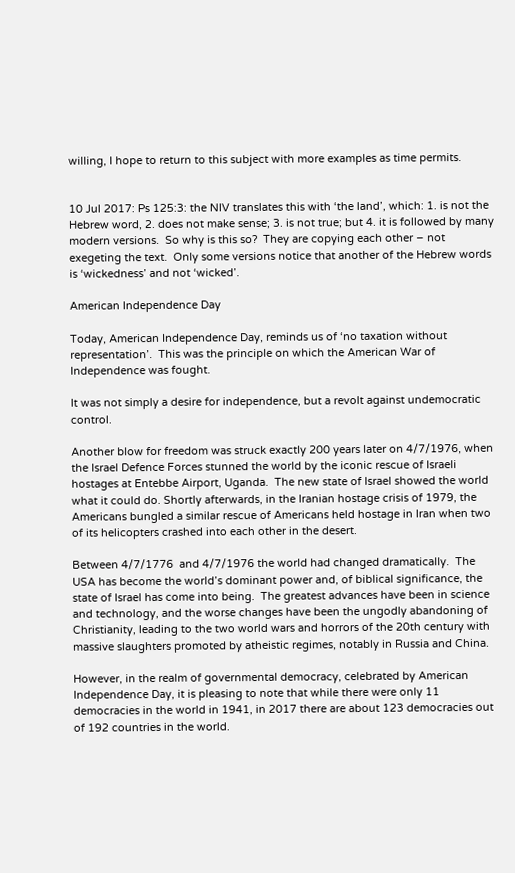willing, I hope to return to this subject with more examples as time permits.


10 Jul 2017: Ps 125:3: the NIV translates this with ‘the land’, which: 1. is not the Hebrew word, 2. does not make sense; 3. is not true; but 4. it is followed by many modern versions.  So why is this so?  They are copying each other – not exegeting the text.  Only some versions notice that another of the Hebrew words is ‘wickedness’ and not ‘wicked’.

American Independence Day

Today, American Independence Day, reminds us of ‘no taxation without representation’.  This was the principle on which the American War of Independence was fought.

It was not simply a desire for independence, but a revolt against undemocratic control.

Another blow for freedom was struck exactly 200 years later on 4/7/1976, when the Israel Defence Forces stunned the world by the iconic rescue of Israeli hostages at Entebbe Airport, Uganda.  The new state of Israel showed the world what it could do. Shortly afterwards, in the Iranian hostage crisis of 1979, the Americans bungled a similar rescue of Americans held hostage in Iran when two of its helicopters crashed into each other in the desert.

Between 4/7/1776  and 4/7/1976 the world had changed dramatically.  The USA has become the world’s dominant power and, of biblical significance, the state of Israel has come into being.  The greatest advances have been in science and technology, and the worse changes have been the ungodly abandoning of Christianity, leading to the two world wars and horrors of the 20th century with massive slaughters promoted by atheistic regimes, notably in Russia and China.

However, in the realm of governmental democracy, celebrated by American Independence Day, it is pleasing to note that while there were only 11 democracies in the world in 1941, in 2017 there are about 123 democracies out of 192 countries in the world.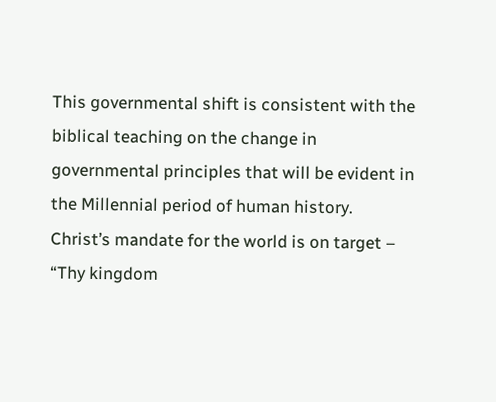This governmental shift is consistent with the biblical teaching on the change in governmental principles that will be evident in the Millennial period of human history.  Christ’s mandate for the world is on target – “Thy kingdom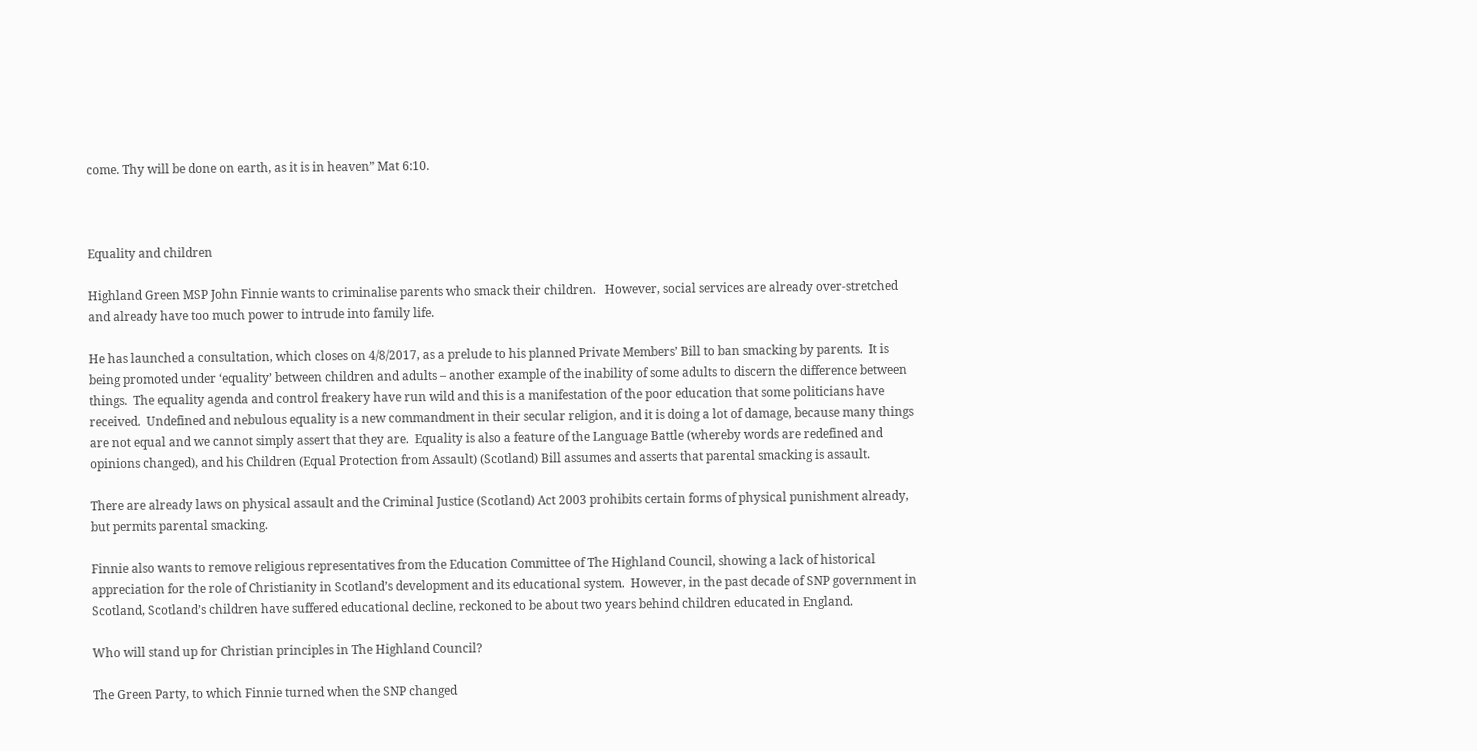come. Thy will be done on earth, as it is in heaven” Mat 6:10.



Equality and children

Highland Green MSP John Finnie wants to criminalise parents who smack their children.   However, social services are already over-stretched and already have too much power to intrude into family life.

He has launched a consultation, which closes on 4/8/2017, as a prelude to his planned Private Members’ Bill to ban smacking by parents.  It is being promoted under ‘equality’ between children and adults – another example of the inability of some adults to discern the difference between things.  The equality agenda and control freakery have run wild and this is a manifestation of the poor education that some politicians have received.  Undefined and nebulous equality is a new commandment in their secular religion, and it is doing a lot of damage, because many things are not equal and we cannot simply assert that they are.  Equality is also a feature of the Language Battle (whereby words are redefined and opinions changed), and his Children (Equal Protection from Assault) (Scotland) Bill assumes and asserts that parental smacking is assault.

There are already laws on physical assault and the Criminal Justice (Scotland) Act 2003 prohibits certain forms of physical punishment already, but permits parental smacking.

Finnie also wants to remove religious representatives from the Education Committee of The Highland Council, showing a lack of historical appreciation for the role of Christianity in Scotland’s development and its educational system.  However, in the past decade of SNP government in Scotland, Scotland’s children have suffered educational decline, reckoned to be about two years behind children educated in England.

Who will stand up for Christian principles in The Highland Council?

The Green Party, to which Finnie turned when the SNP changed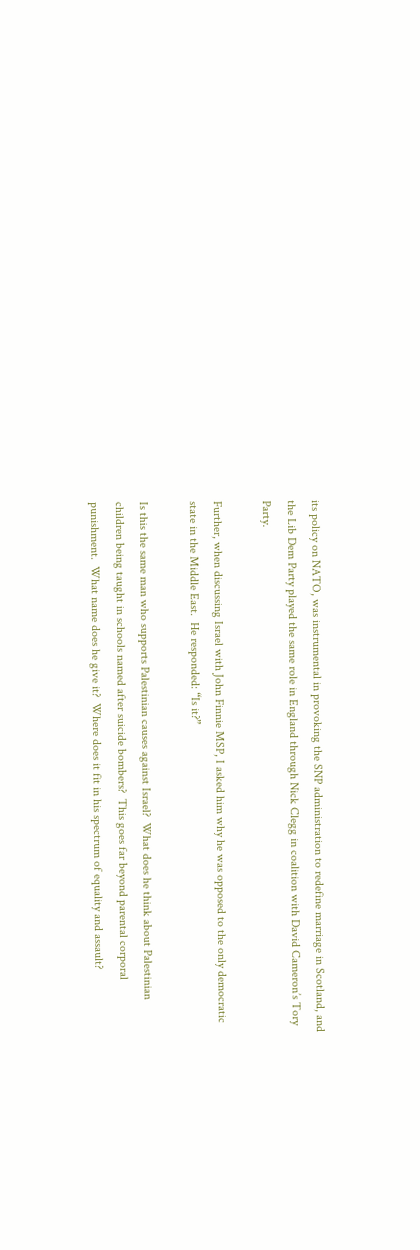its policy on NATO, was instrumental in provoking the SNP administration to redefine marriage in Scotland, and the Lib Dem Party played the same role in England through Nick Clegg in coalition with David Cameron’s Tory Party.

Further, when discussing Israel with John Finnie MSP, I asked him why he was opposed to the only democratic state in the Middle East.  He responded: “Is it?”

Is this the same man who supports Palestinian causes against Israel?  What does he think about Palestinian children being taught in schools named after suicide bombers?  This goes far beyond parental corporal punishment.  What name does he give it?  Where does it fit in his spectrum of equality and assault?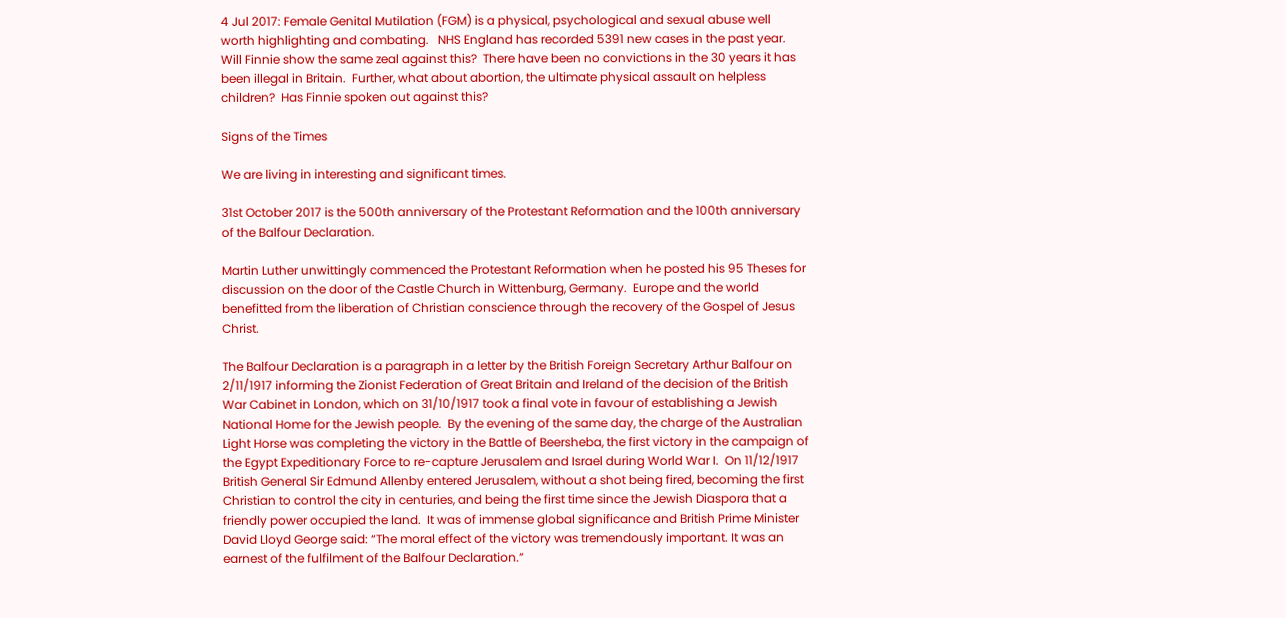4 Jul 2017: Female Genital Mutilation (FGM) is a physical, psychological and sexual abuse well worth highlighting and combating.   NHS England has recorded 5391 new cases in the past year.  Will Finnie show the same zeal against this?  There have been no convictions in the 30 years it has been illegal in Britain.  Further, what about abortion, the ultimate physical assault on helpless children?  Has Finnie spoken out against this?

Signs of the Times

We are living in interesting and significant times.

31st October 2017 is the 500th anniversary of the Protestant Reformation and the 100th anniversary of the Balfour Declaration.

Martin Luther unwittingly commenced the Protestant Reformation when he posted his 95 Theses for discussion on the door of the Castle Church in Wittenburg, Germany.  Europe and the world benefitted from the liberation of Christian conscience through the recovery of the Gospel of Jesus Christ.

The Balfour Declaration is a paragraph in a letter by the British Foreign Secretary Arthur Balfour on 2/11/1917 informing the Zionist Federation of Great Britain and Ireland of the decision of the British War Cabinet in London, which on 31/10/1917 took a final vote in favour of establishing a Jewish National Home for the Jewish people.  By the evening of the same day, the charge of the Australian Light Horse was completing the victory in the Battle of Beersheba, the first victory in the campaign of the Egypt Expeditionary Force to re-capture Jerusalem and Israel during World War I.  On 11/12/1917 British General Sir Edmund Allenby entered Jerusalem, without a shot being fired, becoming the first Christian to control the city in centuries, and being the first time since the Jewish Diaspora that a friendly power occupied the land.  It was of immense global significance and British Prime Minister David Lloyd George said: “The moral effect of the victory was tremendously important. It was an earnest of the fulfilment of the Balfour Declaration.”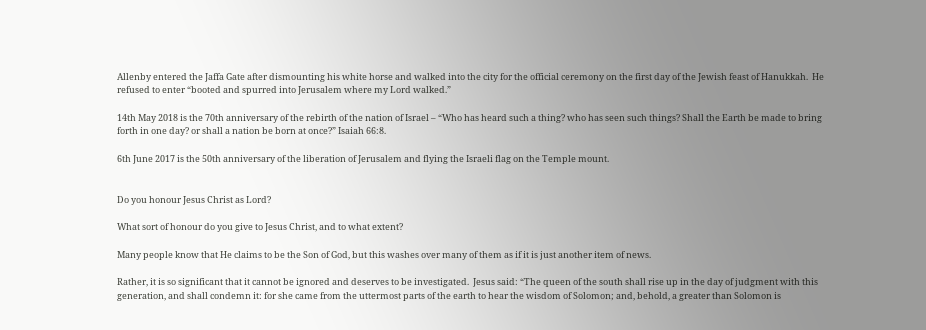Allenby entered the Jaffa Gate after dismounting his white horse and walked into the city for the official ceremony on the first day of the Jewish feast of Hanukkah.  He refused to enter “booted and spurred into Jerusalem where my Lord walked.”

14th May 2018 is the 70th anniversary of the rebirth of the nation of Israel – “Who has heard such a thing? who has seen such things? Shall the Earth be made to bring forth in one day? or shall a nation be born at once?” Isaiah 66:8.

6th June 2017 is the 50th anniversary of the liberation of Jerusalem and flying the Israeli flag on the Temple mount.


Do you honour Jesus Christ as Lord?

What sort of honour do you give to Jesus Christ, and to what extent?

Many people know that He claims to be the Son of God, but this washes over many of them as if it is just another item of news.

Rather, it is so significant that it cannot be ignored and deserves to be investigated.  Jesus said: “The queen of the south shall rise up in the day of judgment with this generation, and shall condemn it: for she came from the uttermost parts of the earth to hear the wisdom of Solomon; and, behold, a greater than Solomon is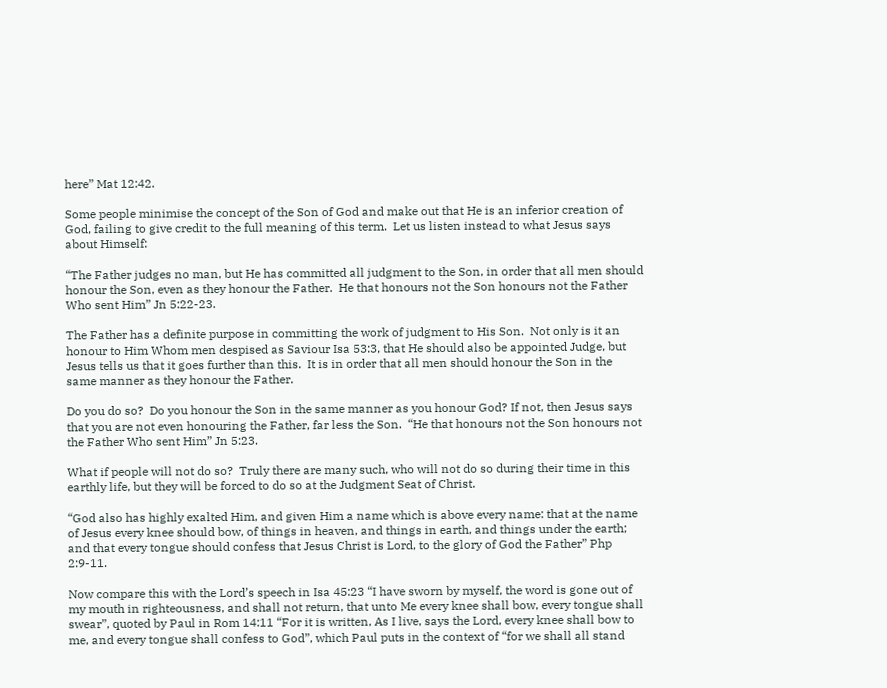here” Mat 12:42.

Some people minimise the concept of the Son of God and make out that He is an inferior creation of God, failing to give credit to the full meaning of this term.  Let us listen instead to what Jesus says about Himself:

“The Father judges no man, but He has committed all judgment to the Son, in order that all men should honour the Son, even as they honour the Father.  He that honours not the Son honours not the Father Who sent Him” Jn 5:22-23.

The Father has a definite purpose in committing the work of judgment to His Son.  Not only is it an honour to Him Whom men despised as Saviour Isa 53:3, that He should also be appointed Judge, but Jesus tells us that it goes further than this.  It is in order that all men should honour the Son in the same manner as they honour the Father.

Do you do so?  Do you honour the Son in the same manner as you honour God? If not, then Jesus says that you are not even honouring the Father, far less the Son.  “He that honours not the Son honours not the Father Who sent Him” Jn 5:23.

What if people will not do so?  Truly there are many such, who will not do so during their time in this earthly life, but they will be forced to do so at the Judgment Seat of Christ.

“God also has highly exalted Him, and given Him a name which is above every name: that at the name of Jesus every knee should bow, of things in heaven, and things in earth, and things under the earth; and that every tongue should confess that Jesus Christ is Lord, to the glory of God the Father” Php 2:9-11.

Now compare this with the Lord’s speech in Isa 45:23 “I have sworn by myself, the word is gone out of my mouth in righteousness, and shall not return, that unto Me every knee shall bow, every tongue shall swear”, quoted by Paul in Rom 14:11 “For it is written, As I live, says the Lord, every knee shall bow to me, and every tongue shall confess to God”, which Paul puts in the context of “for we shall all stand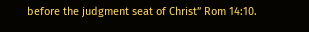before the judgment seat of Christ” Rom 14:10.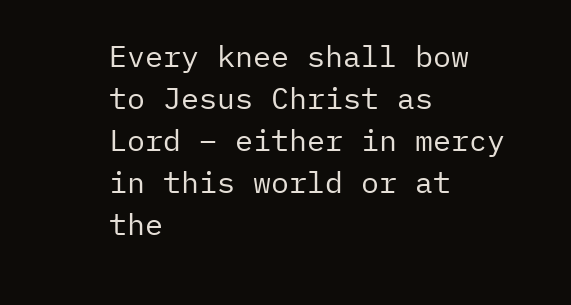Every knee shall bow to Jesus Christ as Lord – either in mercy in this world or at the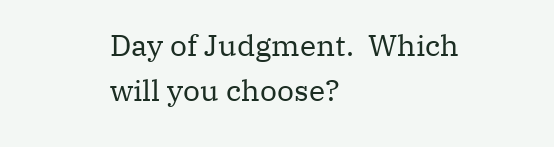Day of Judgment.  Which will you choose?